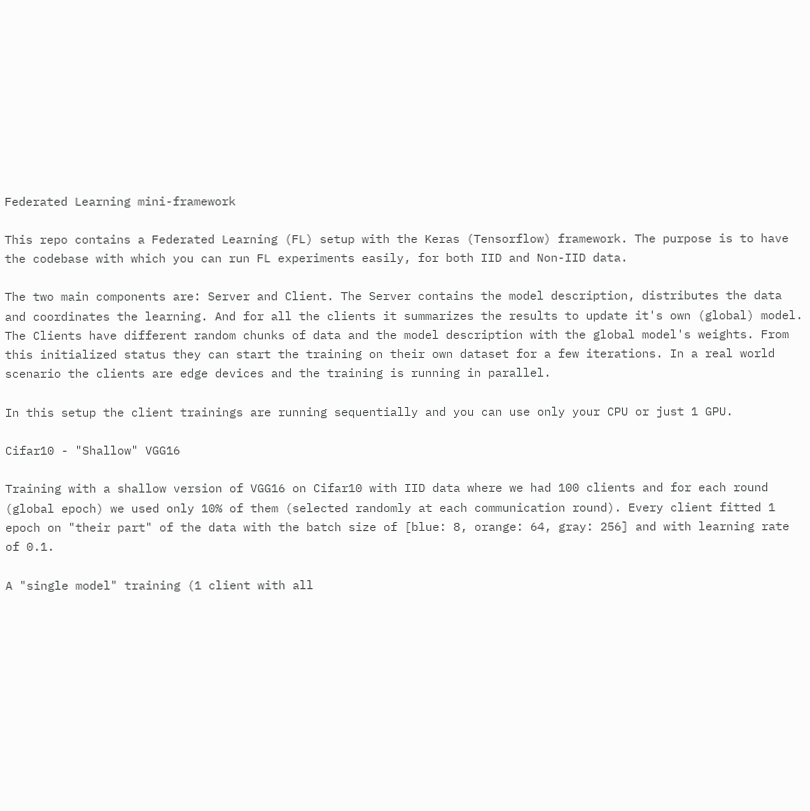Federated Learning mini-framework

This repo contains a Federated Learning (FL) setup with the Keras (Tensorflow) framework. The purpose is to have the codebase with which you can run FL experiments easily, for both IID and Non-IID data.

The two main components are: Server and Client. The Server contains the model description, distributes the data and coordinates the learning. And for all the clients it summarizes the results to update it's own (global) model. The Clients have different random chunks of data and the model description with the global model's weights. From this initialized status they can start the training on their own dataset for a few iterations. In a real world scenario the clients are edge devices and the training is running in parallel.

In this setup the client trainings are running sequentially and you can use only your CPU or just 1 GPU.

Cifar10 - "Shallow" VGG16

Training with a shallow version of VGG16 on Cifar10 with IID data where we had 100 clients and for each round (global epoch) we used only 10% of them (selected randomly at each communication round). Every client fitted 1 epoch on "their part" of the data with the batch size of [blue: 8, orange: 64, gray: 256] and with learning rate of 0.1.

A "single model" training (1 client with all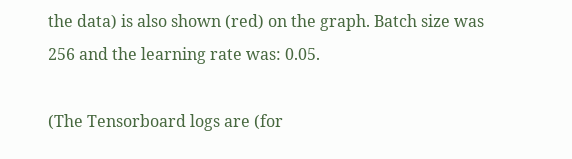the data) is also shown (red) on the graph. Batch size was 256 and the learning rate was: 0.05.

(The Tensorboard logs are (for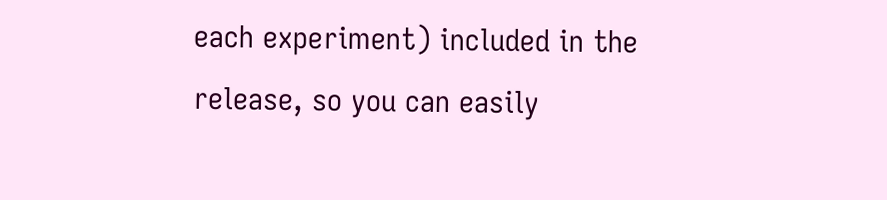each experiment) included in the release, so you can easily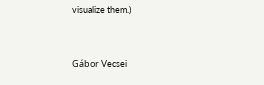visualize them.)


Gábor Vecsei